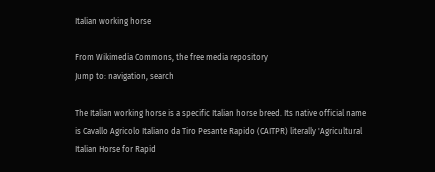Italian working horse

From Wikimedia Commons, the free media repository
Jump to: navigation, search

The Italian working horse is a specific Italian horse breed. Its native official name is Cavallo Agricolo Italiano da Tiro Pesante Rapido (CAITPR) literally 'Agricultural Italian Horse for Rapid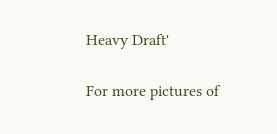Heavy Draft'

For more pictures of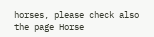horses, please check also the page Horse